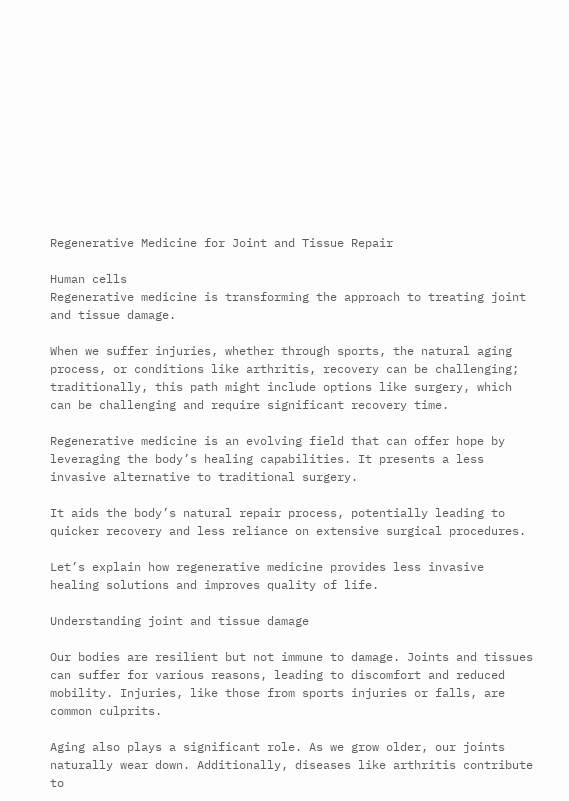Regenerative Medicine for Joint and Tissue Repair

Human cells
Regenerative medicine is transforming the approach to treating joint and tissue damage.

When we suffer injuries, whether through sports, the natural aging process, or conditions like arthritis, recovery can be challenging; traditionally, this path might include options like surgery, which can be challenging and require significant recovery time.

Regenerative medicine is an evolving field that can offer hope by leveraging the body’s healing capabilities. It presents a less invasive alternative to traditional surgery.

It aids the body’s natural repair process, potentially leading to quicker recovery and less reliance on extensive surgical procedures.

Let’s explain how regenerative medicine provides less invasive healing solutions and improves quality of life.

Understanding joint and tissue damage

Our bodies are resilient but not immune to damage. Joints and tissues can suffer for various reasons, leading to discomfort and reduced mobility. Injuries, like those from sports injuries or falls, are common culprits.

Aging also plays a significant role. As we grow older, our joints naturally wear down. Additionally, diseases like arthritis contribute to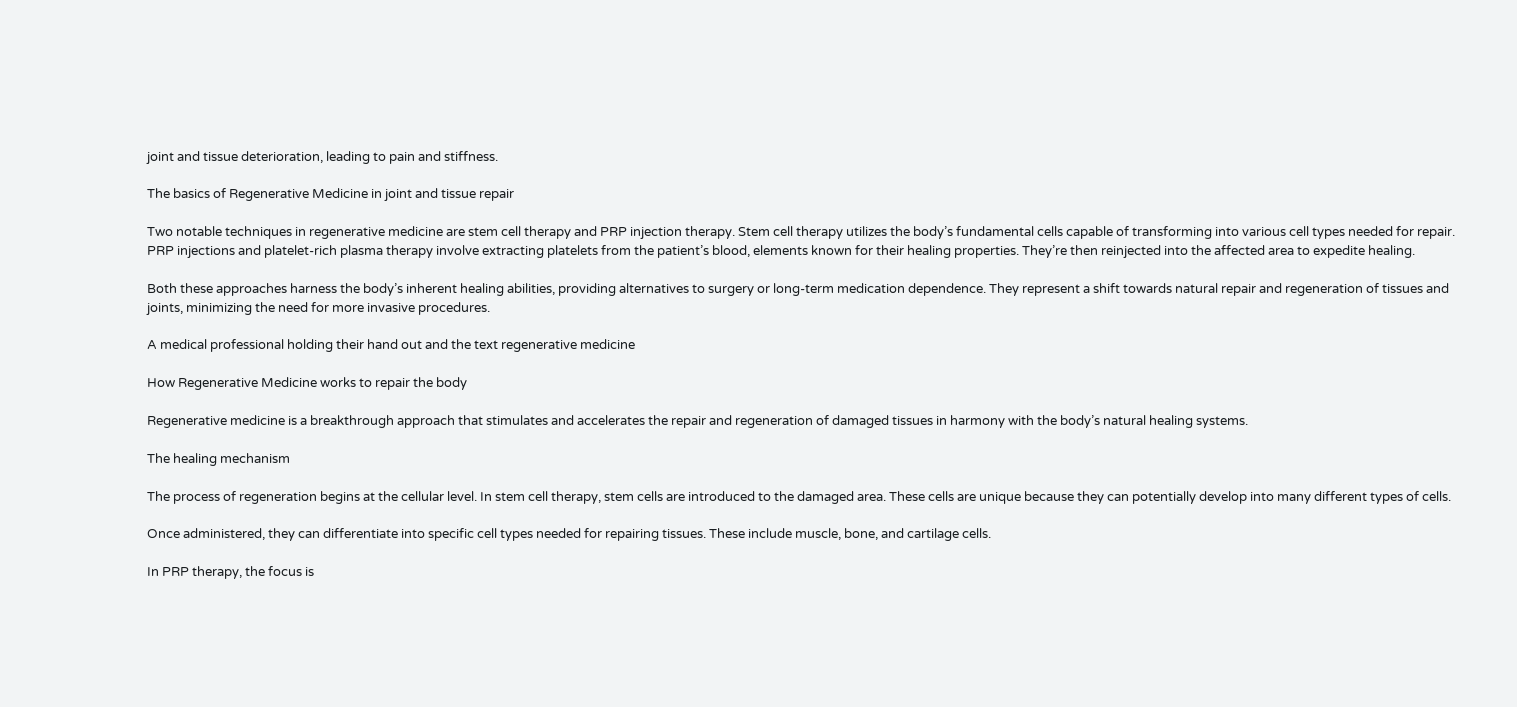joint and tissue deterioration, leading to pain and stiffness.

The basics of Regenerative Medicine in joint and tissue repair

Two notable techniques in regenerative medicine are stem cell therapy and PRP injection therapy. Stem cell therapy utilizes the body’s fundamental cells capable of transforming into various cell types needed for repair. PRP injections and platelet-rich plasma therapy involve extracting platelets from the patient’s blood, elements known for their healing properties. They’re then reinjected into the affected area to expedite healing.

Both these approaches harness the body’s inherent healing abilities, providing alternatives to surgery or long-term medication dependence. They represent a shift towards natural repair and regeneration of tissues and joints, minimizing the need for more invasive procedures.

A medical professional holding their hand out and the text regenerative medicine

How Regenerative Medicine works to repair the body

Regenerative medicine is a breakthrough approach that stimulates and accelerates the repair and regeneration of damaged tissues in harmony with the body’s natural healing systems.

The healing mechanism

The process of regeneration begins at the cellular level. In stem cell therapy, stem cells are introduced to the damaged area. These cells are unique because they can potentially develop into many different types of cells.

Once administered, they can differentiate into specific cell types needed for repairing tissues. These include muscle, bone, and cartilage cells.

In PRP therapy, the focus is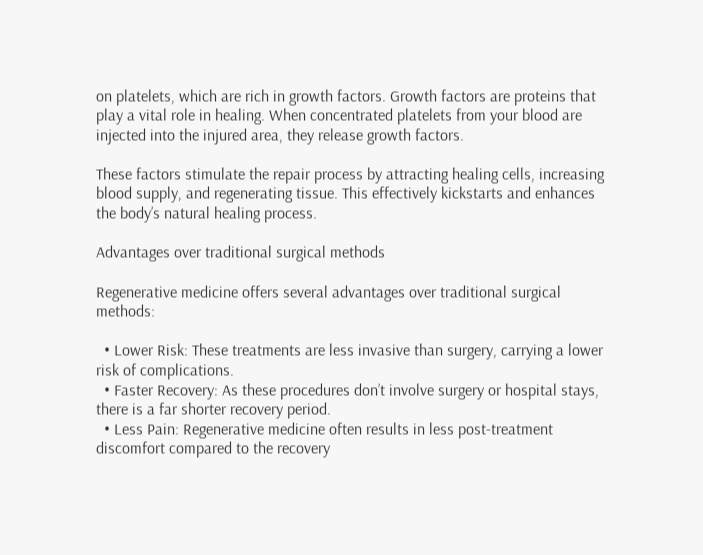on platelets, which are rich in growth factors. Growth factors are proteins that play a vital role in healing. When concentrated platelets from your blood are injected into the injured area, they release growth factors.

These factors stimulate the repair process by attracting healing cells, increasing blood supply, and regenerating tissue. This effectively kickstarts and enhances the body’s natural healing process.

Advantages over traditional surgical methods

Regenerative medicine offers several advantages over traditional surgical methods:

  • Lower Risk: These treatments are less invasive than surgery, carrying a lower risk of complications.
  • Faster Recovery: As these procedures don’t involve surgery or hospital stays, there is a far shorter recovery period.
  • Less Pain: Regenerative medicine often results in less post-treatment discomfort compared to the recovery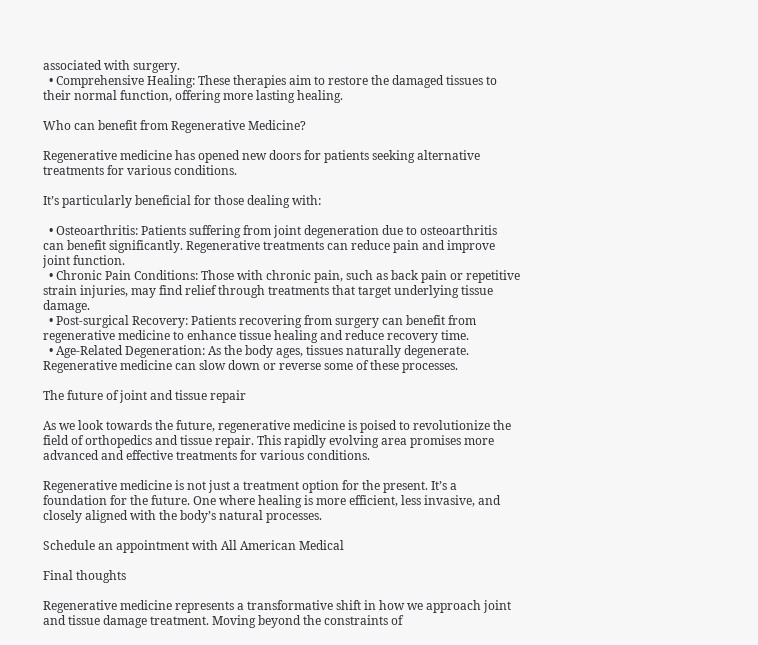associated with surgery.
  • Comprehensive Healing: These therapies aim to restore the damaged tissues to their normal function, offering more lasting healing.

Who can benefit from Regenerative Medicine?

Regenerative medicine has opened new doors for patients seeking alternative treatments for various conditions.

It’s particularly beneficial for those dealing with:

  • Osteoarthritis: Patients suffering from joint degeneration due to osteoarthritis can benefit significantly. Regenerative treatments can reduce pain and improve joint function.
  • Chronic Pain Conditions: Those with chronic pain, such as back pain or repetitive strain injuries, may find relief through treatments that target underlying tissue damage.
  • Post-surgical Recovery: Patients recovering from surgery can benefit from regenerative medicine to enhance tissue healing and reduce recovery time.
  • Age-Related Degeneration: As the body ages, tissues naturally degenerate. Regenerative medicine can slow down or reverse some of these processes.

The future of joint and tissue repair

As we look towards the future, regenerative medicine is poised to revolutionize the field of orthopedics and tissue repair. This rapidly evolving area promises more advanced and effective treatments for various conditions.

Regenerative medicine is not just a treatment option for the present. It’s a foundation for the future. One where healing is more efficient, less invasive, and closely aligned with the body’s natural processes.

Schedule an appointment with All American Medical

Final thoughts

Regenerative medicine represents a transformative shift in how we approach joint and tissue damage treatment. Moving beyond the constraints of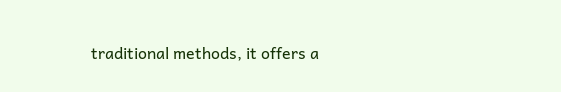traditional methods, it offers a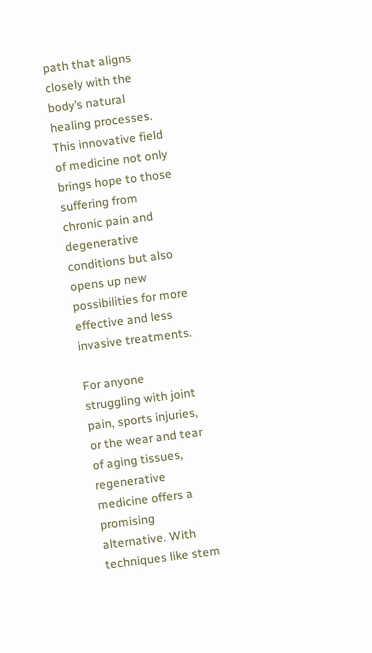path that aligns closely with the body’s natural healing processes. This innovative field of medicine not only brings hope to those suffering from chronic pain and degenerative conditions but also opens up new possibilities for more effective and less invasive treatments.

For anyone struggling with joint pain, sports injuries, or the wear and tear of aging tissues, regenerative medicine offers a promising alternative. With techniques like stem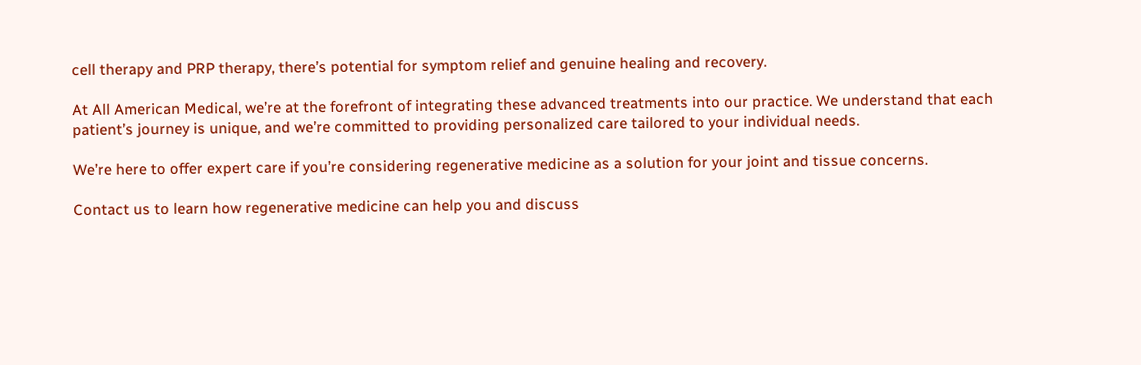cell therapy and PRP therapy, there’s potential for symptom relief and genuine healing and recovery.

At All American Medical, we’re at the forefront of integrating these advanced treatments into our practice. We understand that each patient’s journey is unique, and we’re committed to providing personalized care tailored to your individual needs.

We’re here to offer expert care if you’re considering regenerative medicine as a solution for your joint and tissue concerns.

Contact us to learn how regenerative medicine can help you and discuss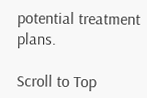potential treatment plans.

Scroll to Top